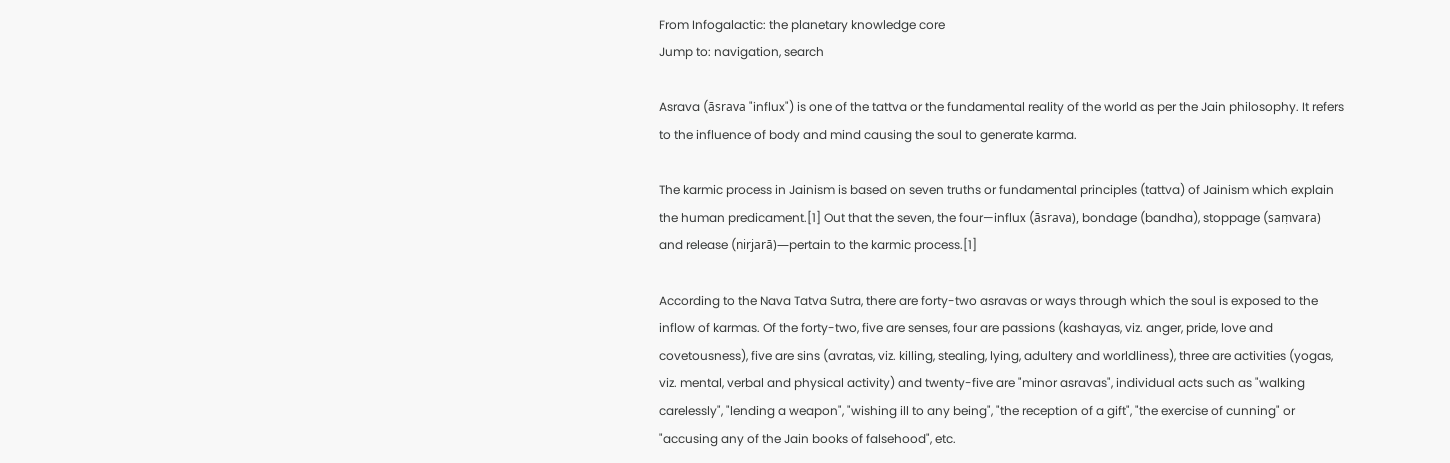From Infogalactic: the planetary knowledge core
Jump to: navigation, search

Asrava (āsrava "influx") is one of the tattva or the fundamental reality of the world as per the Jain philosophy. It refers to the influence of body and mind causing the soul to generate karma.

The karmic process in Jainism is based on seven truths or fundamental principles (tattva) of Jainism which explain the human predicament.[1] Out that the seven, the four—influx (āsrava), bondage (bandha), stoppage (saṃvara) and release (nirjarā)—pertain to the karmic process.[1]

According to the Nava Tatva Sutra, there are forty-two asravas or ways through which the soul is exposed to the inflow of karmas. Of the forty-two, five are senses, four are passions (kashayas, viz. anger, pride, love and covetousness), five are sins (avratas, viz. killing, stealing, lying, adultery and worldliness), three are activities (yogas, viz. mental, verbal and physical activity) and twenty-five are "minor asravas", individual acts such as "walking carelessly", "lending a weapon", "wishing ill to any being", "the reception of a gift", "the exercise of cunning" or "accusing any of the Jain books of falsehood", etc.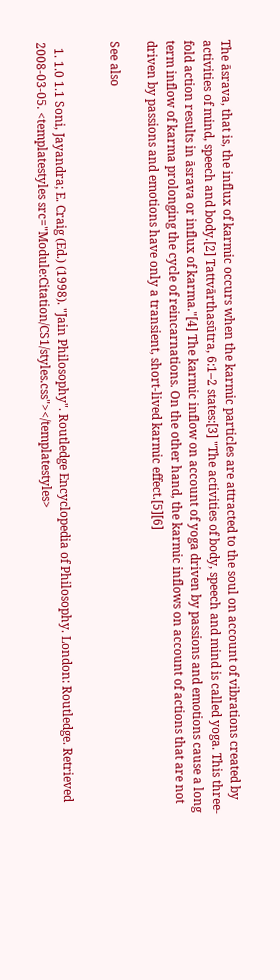The āsrava, that is, the influx of karmic occurs when the karmic particles are attracted to the soul on account of vibrations created by activities of mind, speech and body.[2] Tattvārthasūtra, 6:1–2 states:[3] "The activities of body, speech and mind is called yoga. This three-fold action results in āsrava or influx of karma."[4] The karmic inflow on account of yoga driven by passions and emotions cause a long term inflow of karma prolonging the cycle of reincarnations. On the other hand, the karmic inflows on account of actions that are not driven by passions and emotions have only a transient, short-lived karmic effect.[5][6]

See also


  1. 1.0 1.1 Soni, Jayandra; E. Craig (Ed.) (1998). "Jain Philosophy". Routledge Encyclopedia of Philosophy. London: Routledge. Retrieved 2008-03-05. <templatestyles src="Module:Citation/CS1/styles.css"></templatestyles>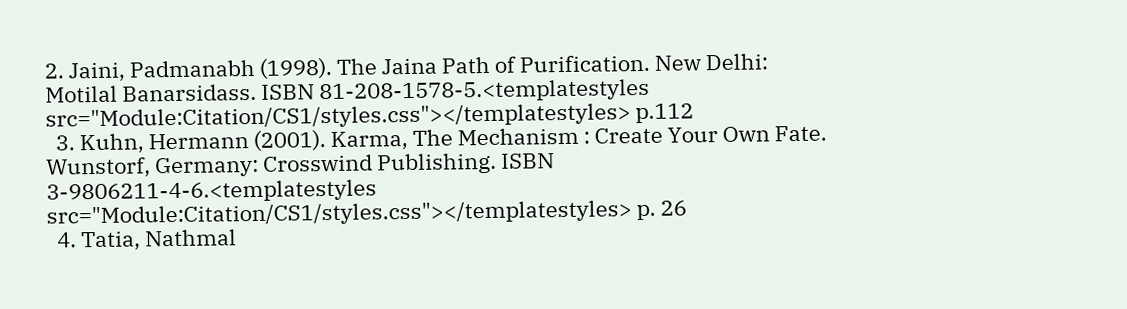2. Jaini, Padmanabh (1998). The Jaina Path of Purification. New Delhi: Motilal Banarsidass. ISBN 81-208-1578-5.<templatestyles src="Module:Citation/CS1/styles.css"></templatestyles> p.112
  3. Kuhn, Hermann (2001). Karma, The Mechanism : Create Your Own Fate. Wunstorf, Germany: Crosswind Publishing. ISBN 3-9806211-4-6.<templatestyles src="Module:Citation/CS1/styles.css"></templatestyles> p. 26
  4. Tatia, Nathmal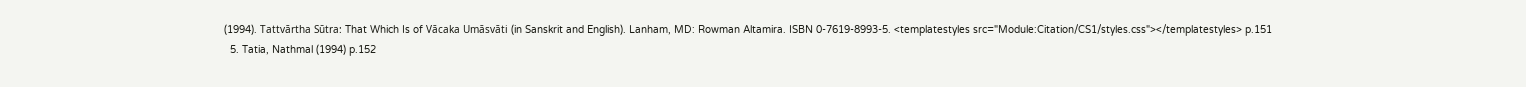(1994). Tattvārtha Sūtra: That Which Is of Vācaka Umāsvāti (in Sanskrit and English). Lanham, MD: Rowman Altamira. ISBN 0-7619-8993-5. <templatestyles src="Module:Citation/CS1/styles.css"></templatestyles> p.151
  5. Tatia, Nathmal (1994) p.152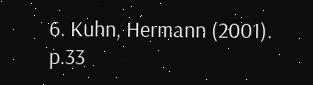6. Kuhn, Hermann (2001). p.33